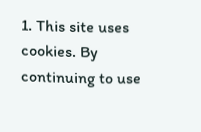1. This site uses cookies. By continuing to use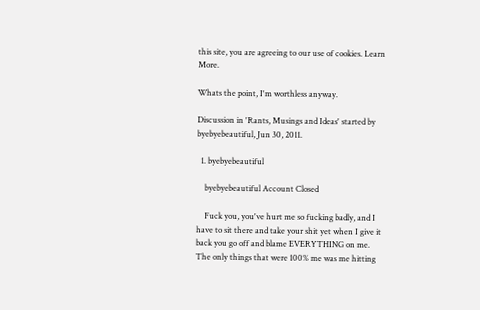this site, you are agreeing to our use of cookies. Learn More.

Whats the point, I'm worthless anyway.

Discussion in 'Rants, Musings and Ideas' started by byebyebeautiful, Jun 30, 2011.

  1. byebyebeautiful

    byebyebeautiful Account Closed

    Fuck you, you've hurt me so fucking badly, and I have to sit there and take your shit yet when I give it back you go off and blame EVERYTHING on me. The only things that were 100% me was me hitting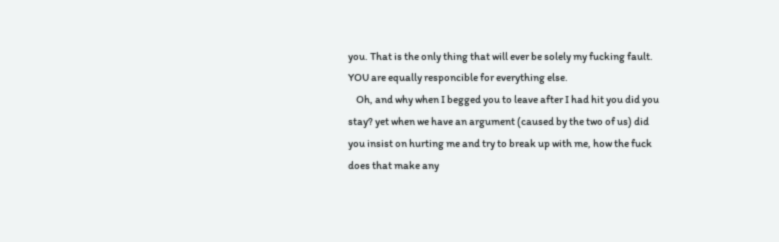you. That is the only thing that will ever be solely my fucking fault. YOU are equally responcible for everything else.
    Oh, and why when I begged you to leave after I had hit you did you stay? yet when we have an argument (caused by the two of us) did you insist on hurting me and try to break up with me, how the fuck does that make any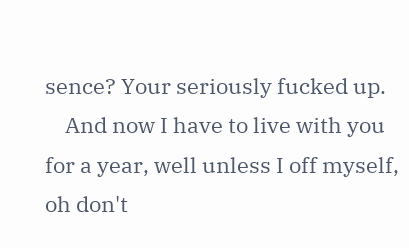sence? Your seriously fucked up.
    And now I have to live with you for a year, well unless I off myself, oh don't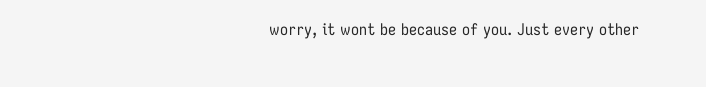worry, it wont be because of you. Just every other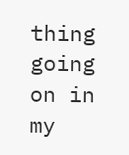thing going on in my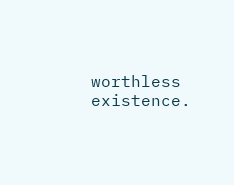worthless existence.